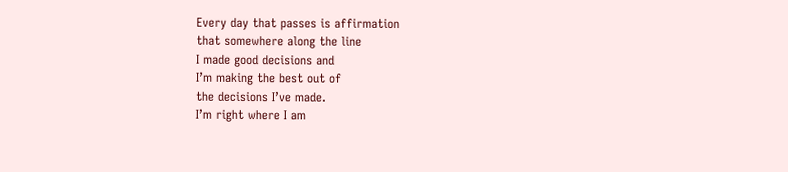Every day that passes is affirmation
that somewhere along the line
I made good decisions and
I’m making the best out of
the decisions I’ve made.
I’m right where I am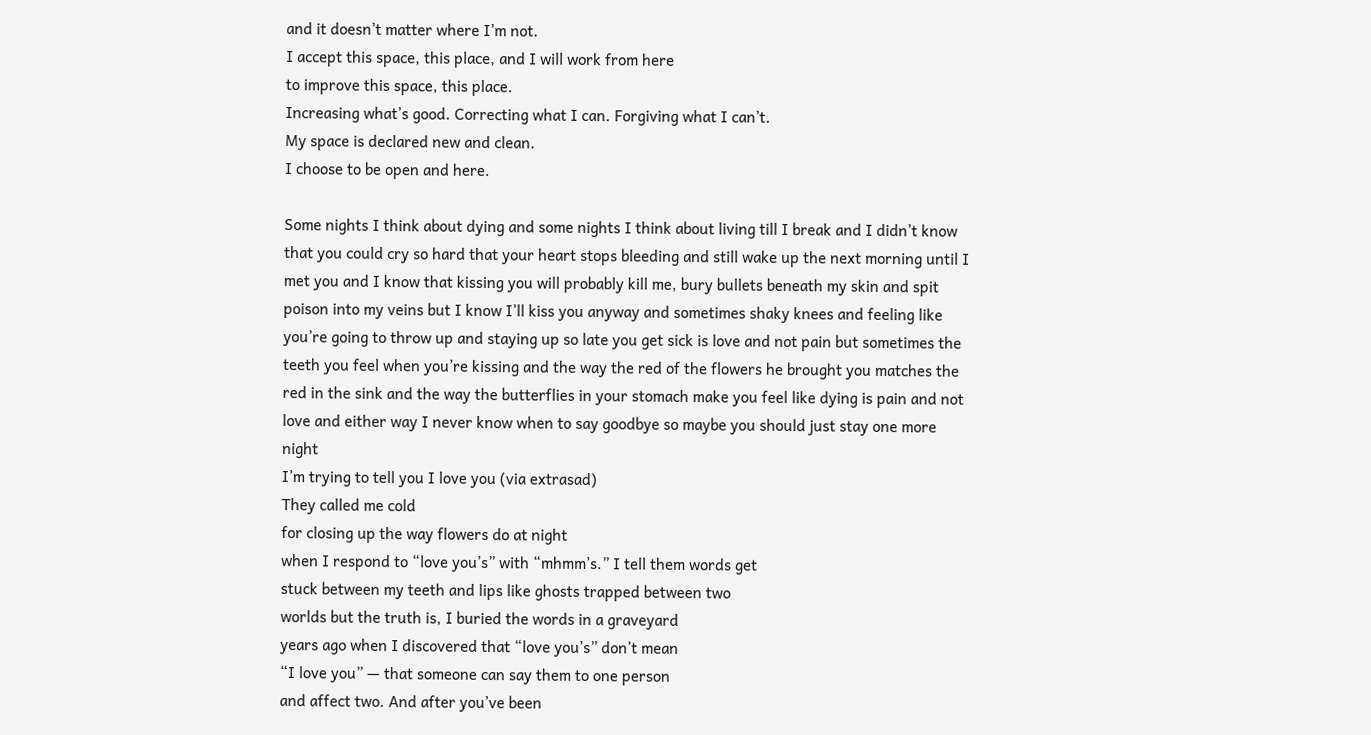and it doesn’t matter where I’m not.
I accept this space, this place, and I will work from here
to improve this space, this place.
Increasing what’s good. Correcting what I can. Forgiving what I can’t.
My space is declared new and clean.
I choose to be open and here.

Some nights I think about dying and some nights I think about living till I break and I didn’t know that you could cry so hard that your heart stops bleeding and still wake up the next morning until I met you and I know that kissing you will probably kill me, bury bullets beneath my skin and spit poison into my veins but I know I’ll kiss you anyway and sometimes shaky knees and feeling like you’re going to throw up and staying up so late you get sick is love and not pain but sometimes the teeth you feel when you’re kissing and the way the red of the flowers he brought you matches the red in the sink and the way the butterflies in your stomach make you feel like dying is pain and not love and either way I never know when to say goodbye so maybe you should just stay one more night
I’m trying to tell you I love you (via extrasad)
They called me cold
for closing up the way flowers do at night
when I respond to “love you’s” with “mhmm’s.” I tell them words get
stuck between my teeth and lips like ghosts trapped between two
worlds but the truth is, I buried the words in a graveyard
years ago when I discovered that “love you’s” don’t mean
“I love you” — that someone can say them to one person
and affect two. And after you’ve been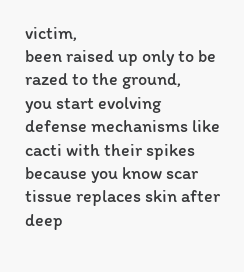victim,
been raised up only to be razed to the ground,
you start evolving defense mechanisms like cacti with their spikes
because you know scar tissue replaces skin after deep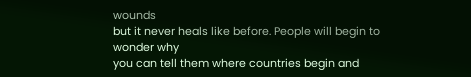wounds
but it never heals like before. People will begin to wonder why
you can tell them where countries begin and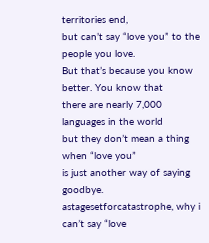territories end,
but can’t say “love you” to the people you love.
But that’s because you know better. You know that
there are nearly 7,000 languages in the world
but they don’t mean a thing when “love you”
is just another way of saying goodbye.
astagesetforcatastrophe, why i can’t say “love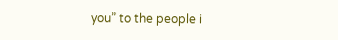you” to the people i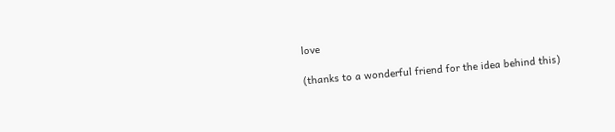love

(thanks to a wonderful friend for the idea behind this)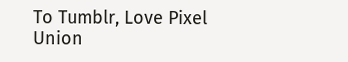To Tumblr, Love Pixel Union